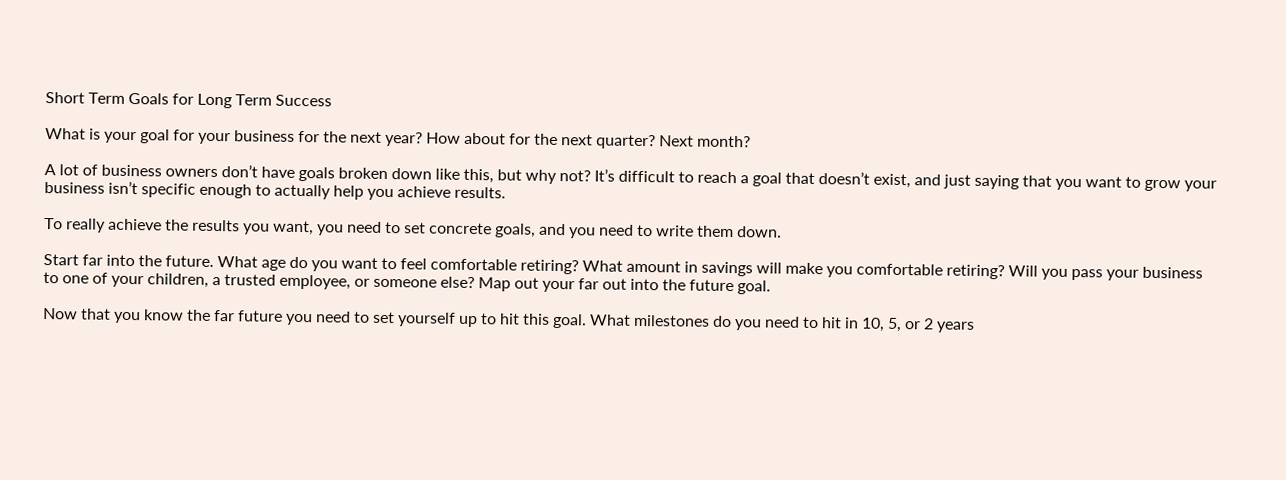Short Term Goals for Long Term Success

What is your goal for your business for the next year? How about for the next quarter? Next month?

A lot of business owners don’t have goals broken down like this, but why not? It’s difficult to reach a goal that doesn’t exist, and just saying that you want to grow your business isn’t specific enough to actually help you achieve results.

To really achieve the results you want, you need to set concrete goals, and you need to write them down.

Start far into the future. What age do you want to feel comfortable retiring? What amount in savings will make you comfortable retiring? Will you pass your business to one of your children, a trusted employee, or someone else? Map out your far out into the future goal.

Now that you know the far future you need to set yourself up to hit this goal. What milestones do you need to hit in 10, 5, or 2 years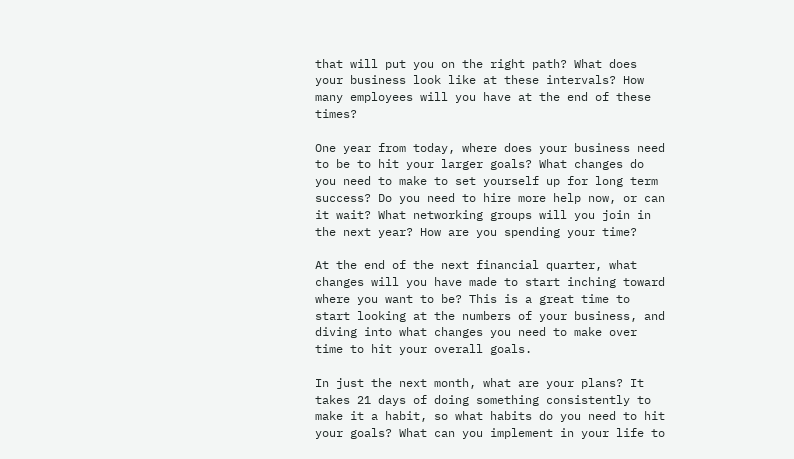that will put you on the right path? What does your business look like at these intervals? How many employees will you have at the end of these times?

One year from today, where does your business need to be to hit your larger goals? What changes do you need to make to set yourself up for long term success? Do you need to hire more help now, or can it wait? What networking groups will you join in the next year? How are you spending your time?

At the end of the next financial quarter, what changes will you have made to start inching toward where you want to be? This is a great time to start looking at the numbers of your business, and diving into what changes you need to make over time to hit your overall goals.

In just the next month, what are your plans? It takes 21 days of doing something consistently to make it a habit, so what habits do you need to hit your goals? What can you implement in your life to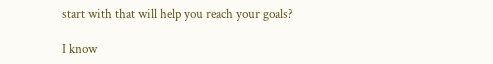start with that will help you reach your goals?

I know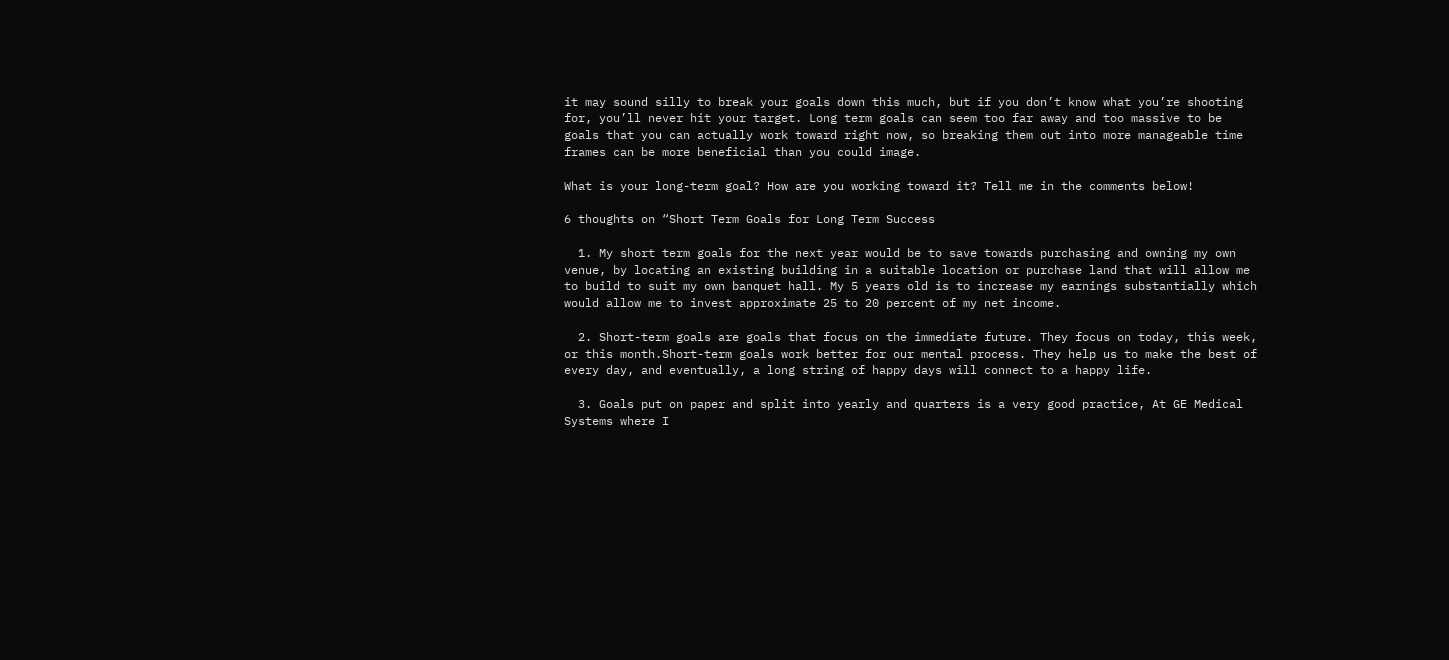it may sound silly to break your goals down this much, but if you don’t know what you’re shooting for, you’ll never hit your target. Long term goals can seem too far away and too massive to be goals that you can actually work toward right now, so breaking them out into more manageable time frames can be more beneficial than you could image.

What is your long-term goal? How are you working toward it? Tell me in the comments below!

6 thoughts on “Short Term Goals for Long Term Success

  1. My short term goals for the next year would be to save towards purchasing and owning my own venue, by locating an existing building in a suitable location or purchase land that will allow me to build to suit my own banquet hall. My 5 years old is to increase my earnings substantially which would allow me to invest approximate 25 to 20 percent of my net income.

  2. Short-term goals are goals that focus on the immediate future. They focus on today, this week, or this month.Short-term goals work better for our mental process. They help us to make the best of every day, and eventually, a long string of happy days will connect to a happy life.

  3. Goals put on paper and split into yearly and quarters is a very good practice, At GE Medical Systems where I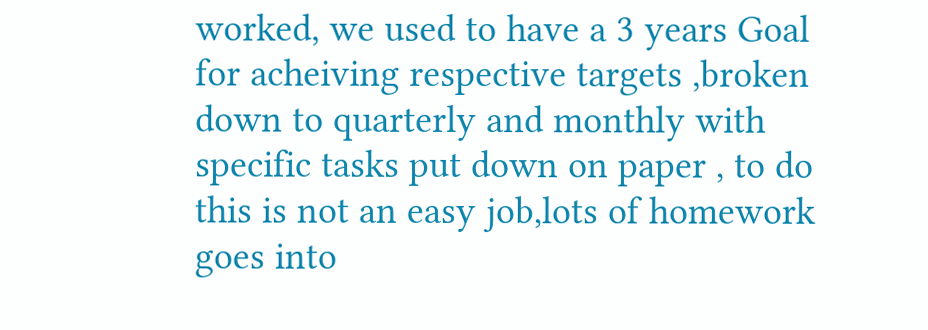worked, we used to have a 3 years Goal for acheiving respective targets ,broken down to quarterly and monthly with specific tasks put down on paper , to do this is not an easy job,lots of homework goes into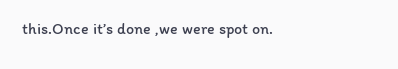this.Once it’s done ,we were spot on.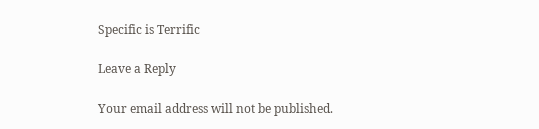Specific is Terrific

Leave a Reply

Your email address will not be published.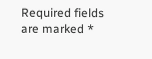Required fields are marked *